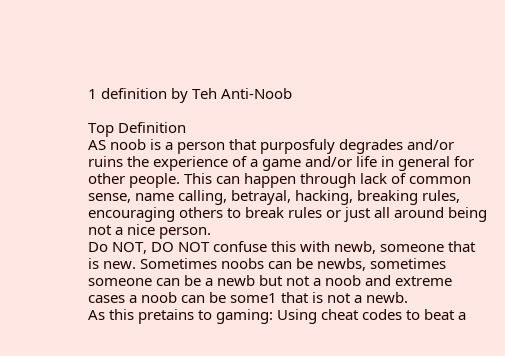1 definition by Teh Anti-Noob

Top Definition
AS noob is a person that purposfuly degrades and/or ruins the experience of a game and/or life in general for other people. This can happen through lack of common sense, name calling, betrayal, hacking, breaking rules, encouraging others to break rules or just all around being not a nice person.
Do NOT, DO NOT confuse this with newb, someone that is new. Sometimes noobs can be newbs, sometimes someone can be a newb but not a noob and extreme cases a noob can be some1 that is not a newb.
As this pretains to gaming: Using cheat codes to beat a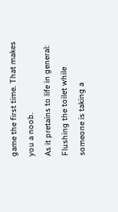game the first time. That makes you a noob.
As it pretains to life in general: Flushing the toilet while someone is taking a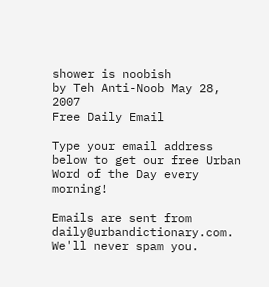shower is noobish
by Teh Anti-Noob May 28, 2007
Free Daily Email

Type your email address below to get our free Urban Word of the Day every morning!

Emails are sent from daily@urbandictionary.com. We'll never spam you.